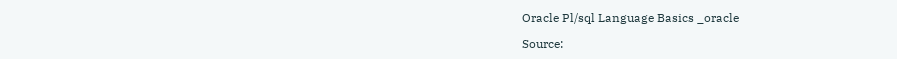Oracle Pl/sql Language Basics _oracle

Source: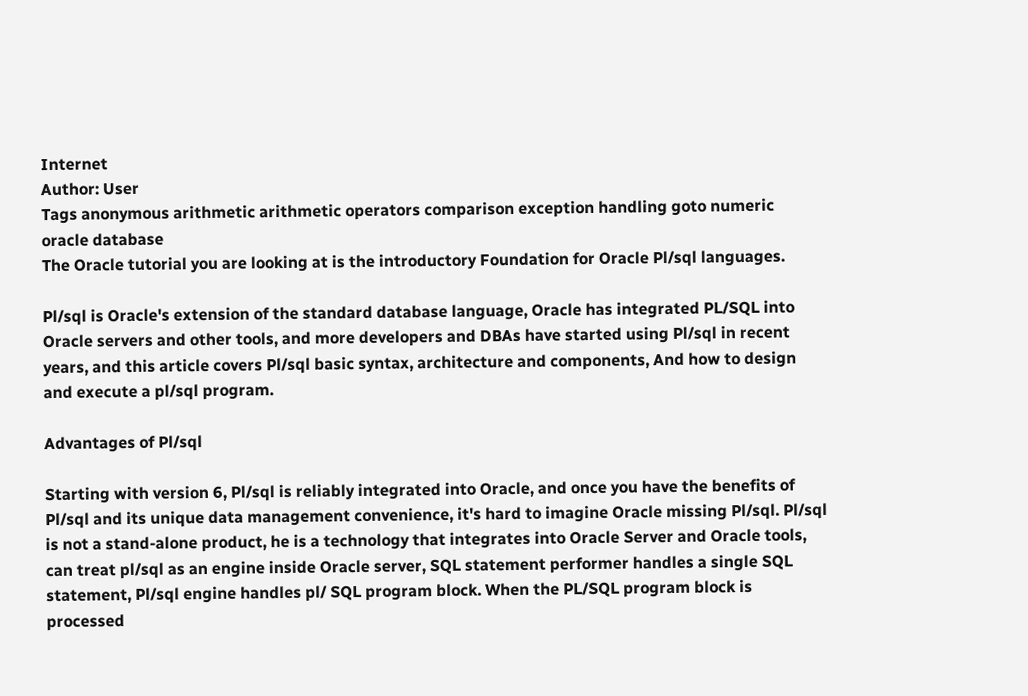Internet
Author: User
Tags anonymous arithmetic arithmetic operators comparison exception handling goto numeric oracle database
The Oracle tutorial you are looking at is the introductory Foundation for Oracle Pl/sql languages.

Pl/sql is Oracle's extension of the standard database language, Oracle has integrated PL/SQL into Oracle servers and other tools, and more developers and DBAs have started using Pl/sql in recent years, and this article covers Pl/sql basic syntax, architecture and components, And how to design and execute a pl/sql program.

Advantages of Pl/sql

Starting with version 6, Pl/sql is reliably integrated into Oracle, and once you have the benefits of Pl/sql and its unique data management convenience, it's hard to imagine Oracle missing Pl/sql. Pl/sql is not a stand-alone product, he is a technology that integrates into Oracle Server and Oracle tools, can treat pl/sql as an engine inside Oracle server, SQL statement performer handles a single SQL statement, Pl/sql engine handles pl/ SQL program block. When the PL/SQL program block is processed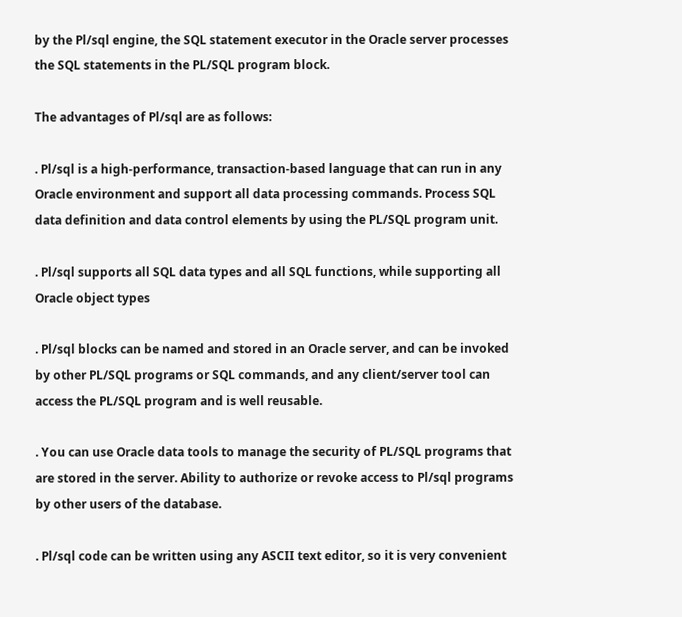by the Pl/sql engine, the SQL statement executor in the Oracle server processes the SQL statements in the PL/SQL program block.

The advantages of Pl/sql are as follows:

. Pl/sql is a high-performance, transaction-based language that can run in any Oracle environment and support all data processing commands. Process SQL data definition and data control elements by using the PL/SQL program unit.

. Pl/sql supports all SQL data types and all SQL functions, while supporting all Oracle object types

. Pl/sql blocks can be named and stored in an Oracle server, and can be invoked by other PL/SQL programs or SQL commands, and any client/server tool can access the PL/SQL program and is well reusable.

. You can use Oracle data tools to manage the security of PL/SQL programs that are stored in the server. Ability to authorize or revoke access to Pl/sql programs by other users of the database.

. Pl/sql code can be written using any ASCII text editor, so it is very convenient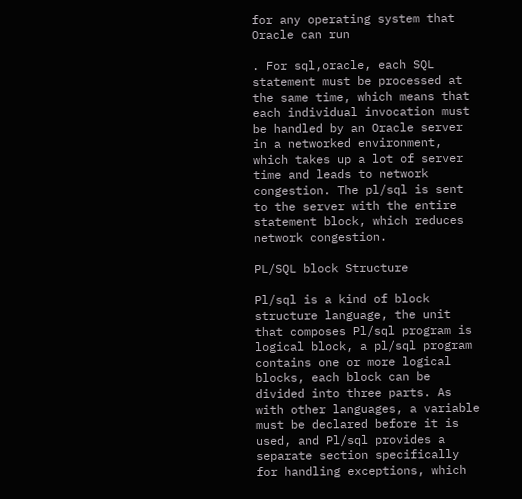for any operating system that Oracle can run

. For sql,oracle, each SQL statement must be processed at the same time, which means that each individual invocation must be handled by an Oracle server in a networked environment, which takes up a lot of server time and leads to network congestion. The pl/sql is sent to the server with the entire statement block, which reduces network congestion.

PL/SQL block Structure

Pl/sql is a kind of block structure language, the unit that composes Pl/sql program is logical block, a pl/sql program contains one or more logical blocks, each block can be divided into three parts. As with other languages, a variable must be declared before it is used, and Pl/sql provides a separate section specifically for handling exceptions, which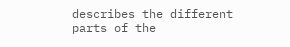describes the different parts of the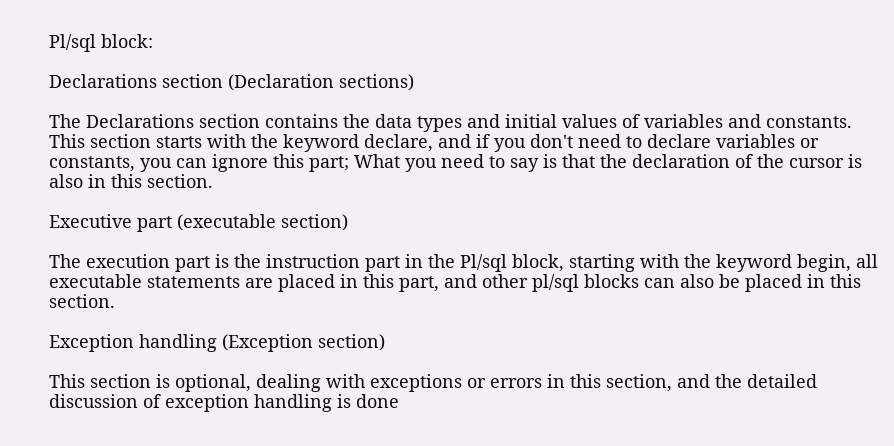Pl/sql block:

Declarations section (Declaration sections)

The Declarations section contains the data types and initial values of variables and constants. This section starts with the keyword declare, and if you don't need to declare variables or constants, you can ignore this part; What you need to say is that the declaration of the cursor is also in this section.

Executive part (executable section)

The execution part is the instruction part in the Pl/sql block, starting with the keyword begin, all executable statements are placed in this part, and other pl/sql blocks can also be placed in this section.

Exception handling (Exception section)

This section is optional, dealing with exceptions or errors in this section, and the detailed discussion of exception handling is done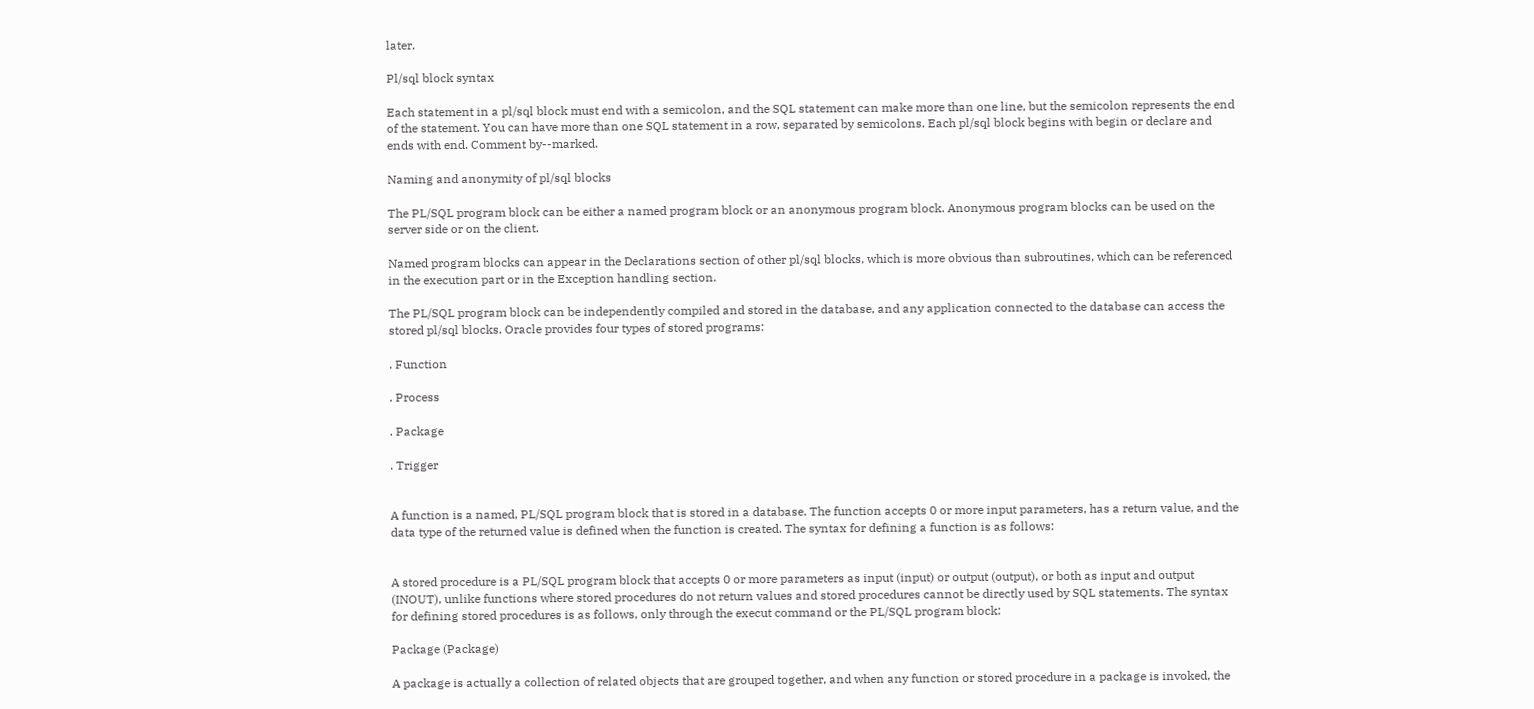later.

Pl/sql block syntax

Each statement in a pl/sql block must end with a semicolon, and the SQL statement can make more than one line, but the semicolon represents the end of the statement. You can have more than one SQL statement in a row, separated by semicolons. Each pl/sql block begins with begin or declare and ends with end. Comment by--marked.

Naming and anonymity of pl/sql blocks

The PL/SQL program block can be either a named program block or an anonymous program block. Anonymous program blocks can be used on the server side or on the client.

Named program blocks can appear in the Declarations section of other pl/sql blocks, which is more obvious than subroutines, which can be referenced in the execution part or in the Exception handling section.

The PL/SQL program block can be independently compiled and stored in the database, and any application connected to the database can access the stored pl/sql blocks. Oracle provides four types of stored programs:

. Function

. Process

. Package

. Trigger


A function is a named, PL/SQL program block that is stored in a database. The function accepts 0 or more input parameters, has a return value, and the data type of the returned value is defined when the function is created. The syntax for defining a function is as follows:


A stored procedure is a PL/SQL program block that accepts 0 or more parameters as input (input) or output (output), or both as input and output (INOUT), unlike functions where stored procedures do not return values and stored procedures cannot be directly used by SQL statements. The syntax for defining stored procedures is as follows, only through the execut command or the PL/SQL program block:

Package (Package)

A package is actually a collection of related objects that are grouped together, and when any function or stored procedure in a package is invoked, the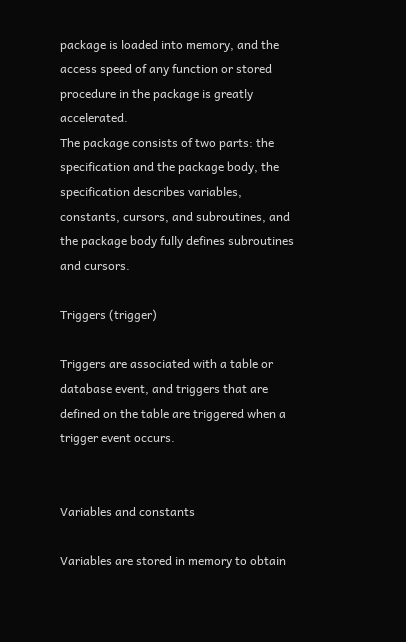package is loaded into memory, and the access speed of any function or stored procedure in the package is greatly accelerated.
The package consists of two parts: the specification and the package body, the specification describes variables, constants, cursors, and subroutines, and the package body fully defines subroutines and cursors.

Triggers (trigger)

Triggers are associated with a table or database event, and triggers that are defined on the table are triggered when a trigger event occurs.


Variables and constants

Variables are stored in memory to obtain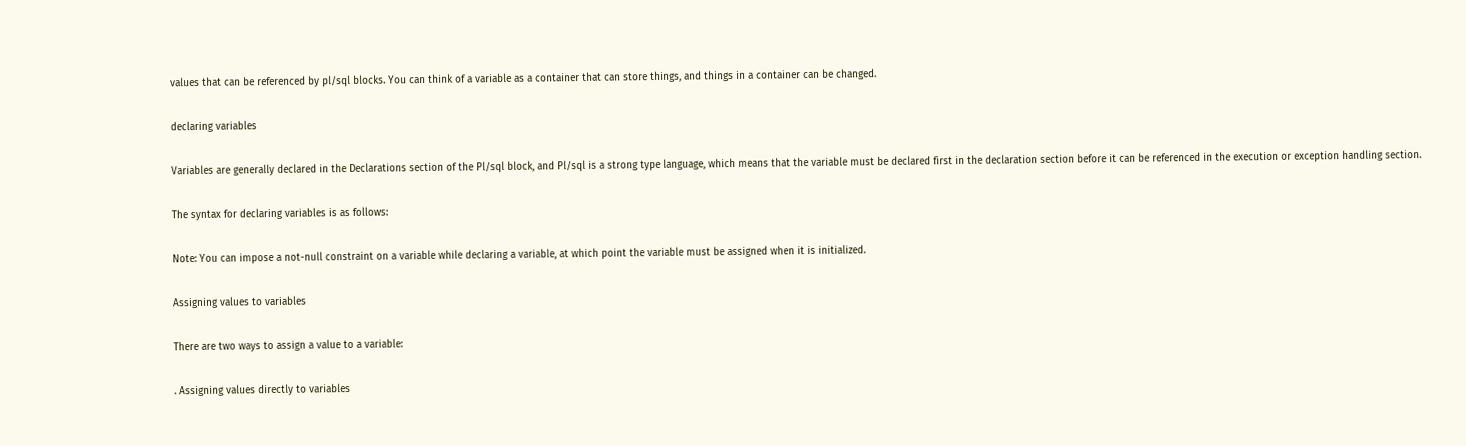values that can be referenced by pl/sql blocks. You can think of a variable as a container that can store things, and things in a container can be changed.

declaring variables

Variables are generally declared in the Declarations section of the Pl/sql block, and Pl/sql is a strong type language, which means that the variable must be declared first in the declaration section before it can be referenced in the execution or exception handling section.

The syntax for declaring variables is as follows:

Note: You can impose a not-null constraint on a variable while declaring a variable, at which point the variable must be assigned when it is initialized.

Assigning values to variables

There are two ways to assign a value to a variable:

. Assigning values directly to variables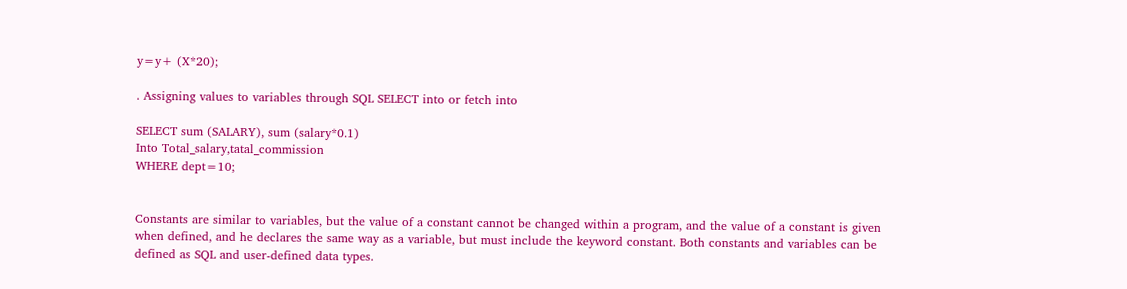y=y+ (X*20);

. Assigning values to variables through SQL SELECT into or fetch into

SELECT sum (SALARY), sum (salary*0.1)
Into Total_salary,tatal_commission
WHERE dept=10;


Constants are similar to variables, but the value of a constant cannot be changed within a program, and the value of a constant is given when defined, and he declares the same way as a variable, but must include the keyword constant. Both constants and variables can be defined as SQL and user-defined data types.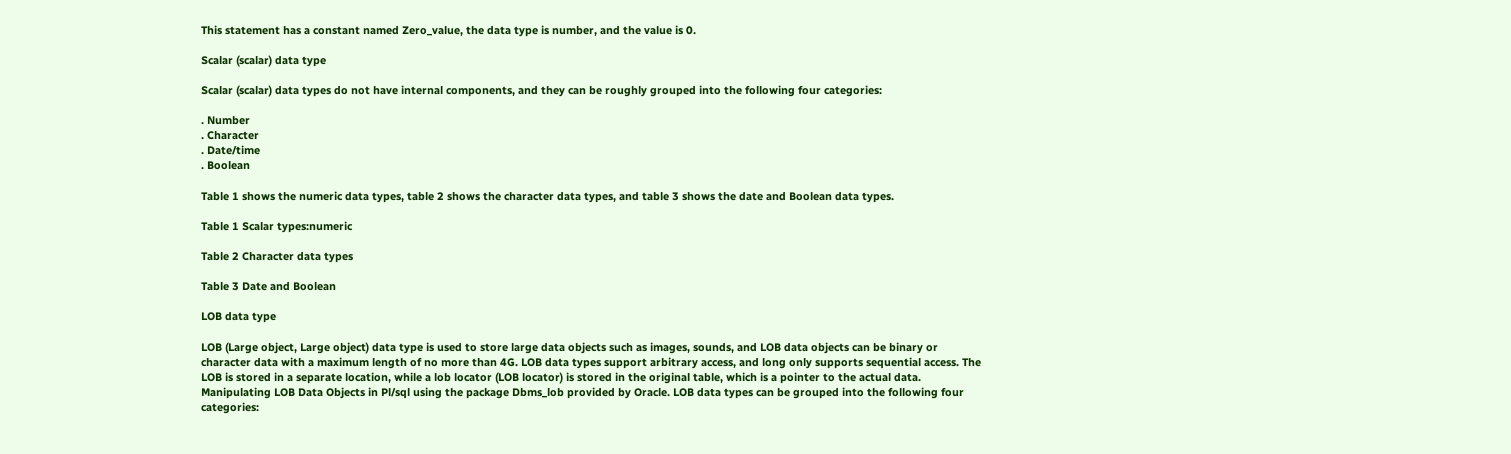This statement has a constant named Zero_value, the data type is number, and the value is 0.

Scalar (scalar) data type

Scalar (scalar) data types do not have internal components, and they can be roughly grouped into the following four categories:

. Number
. Character
. Date/time
. Boolean

Table 1 shows the numeric data types, table 2 shows the character data types, and table 3 shows the date and Boolean data types.

Table 1 Scalar types:numeric

Table 2 Character data types

Table 3 Date and Boolean

LOB data type

LOB (Large object, Large object) data type is used to store large data objects such as images, sounds, and LOB data objects can be binary or character data with a maximum length of no more than 4G. LOB data types support arbitrary access, and long only supports sequential access. The LOB is stored in a separate location, while a lob locator (LOB locator) is stored in the original table, which is a pointer to the actual data. Manipulating LOB Data Objects in Pl/sql using the package Dbms_lob provided by Oracle. LOB data types can be grouped into the following four categories: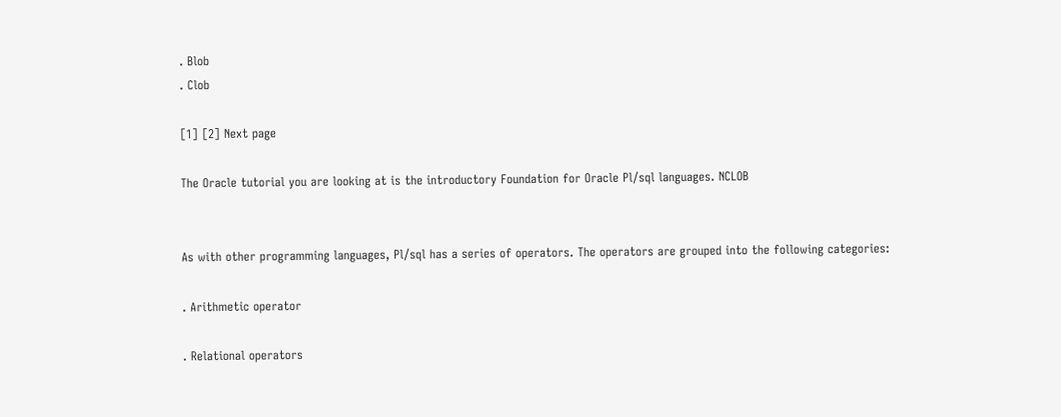. Blob
. Clob

[1] [2] Next page

The Oracle tutorial you are looking at is the introductory Foundation for Oracle Pl/sql languages. NCLOB


As with other programming languages, Pl/sql has a series of operators. The operators are grouped into the following categories:

. Arithmetic operator

. Relational operators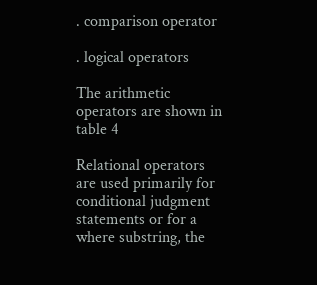. comparison operator

. logical operators

The arithmetic operators are shown in table 4

Relational operators are used primarily for conditional judgment statements or for a where substring, the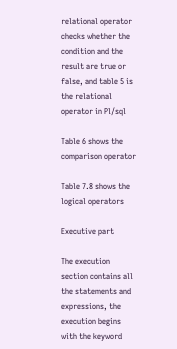relational operator checks whether the condition and the result are true or false, and table 5 is the relational operator in Pl/sql

Table 6 shows the comparison operator

Table 7.8 shows the logical operators

Executive part

The execution section contains all the statements and expressions, the execution begins with the keyword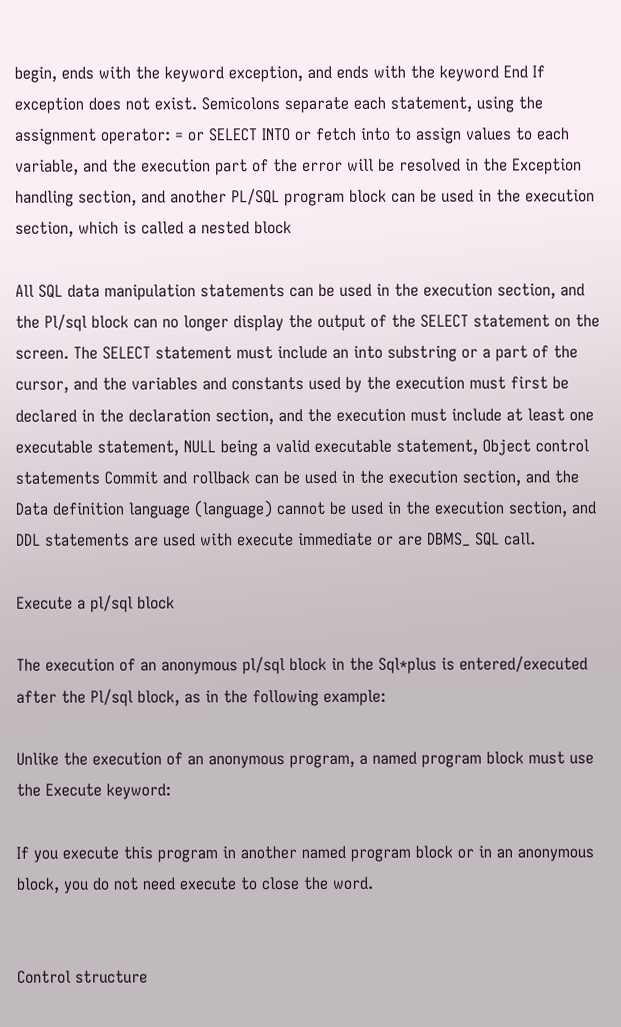begin, ends with the keyword exception, and ends with the keyword End If exception does not exist. Semicolons separate each statement, using the assignment operator: = or SELECT INTO or fetch into to assign values to each variable, and the execution part of the error will be resolved in the Exception handling section, and another PL/SQL program block can be used in the execution section, which is called a nested block

All SQL data manipulation statements can be used in the execution section, and the Pl/sql block can no longer display the output of the SELECT statement on the screen. The SELECT statement must include an into substring or a part of the cursor, and the variables and constants used by the execution must first be declared in the declaration section, and the execution must include at least one executable statement, NULL being a valid executable statement, Object control statements Commit and rollback can be used in the execution section, and the Data definition language (language) cannot be used in the execution section, and DDL statements are used with execute immediate or are DBMS_ SQL call.

Execute a pl/sql block

The execution of an anonymous pl/sql block in the Sql*plus is entered/executed after the Pl/sql block, as in the following example:

Unlike the execution of an anonymous program, a named program block must use the Execute keyword:

If you execute this program in another named program block or in an anonymous block, you do not need execute to close the word.


Control structure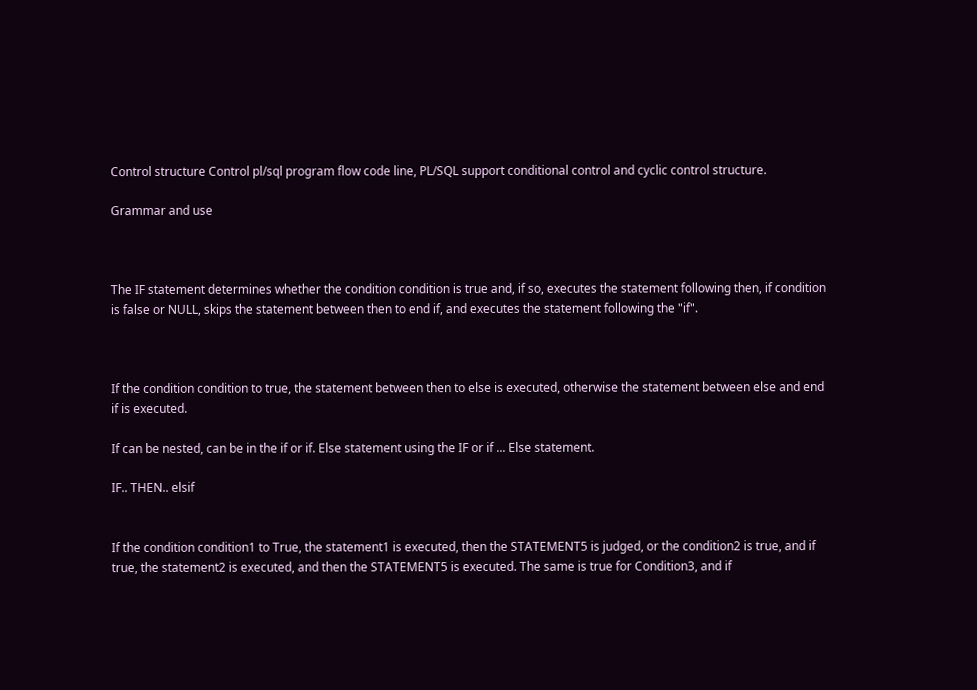Control structure Control pl/sql program flow code line, PL/SQL support conditional control and cyclic control structure.

Grammar and use



The IF statement determines whether the condition condition is true and, if so, executes the statement following then, if condition is false or NULL, skips the statement between then to end if, and executes the statement following the "if".



If the condition condition to true, the statement between then to else is executed, otherwise the statement between else and end if is executed.

If can be nested, can be in the if or if. Else statement using the IF or if ... Else statement.

IF.. THEN.. elsif


If the condition condition1 to True, the statement1 is executed, then the STATEMENT5 is judged, or the condition2 is true, and if true, the statement2 is executed, and then the STATEMENT5 is executed. The same is true for Condition3, and if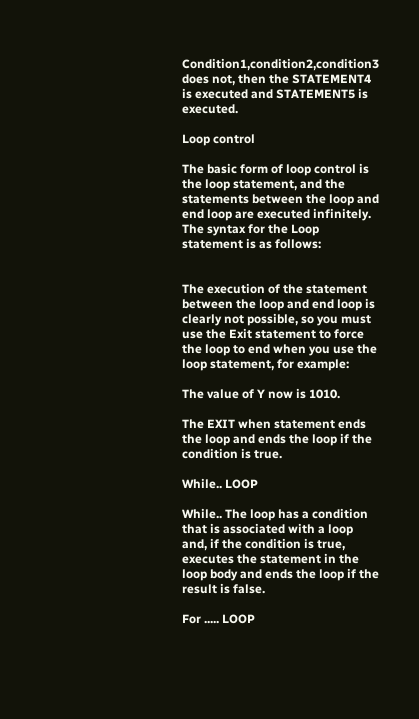Condition1,condition2,condition3 does not, then the STATEMENT4 is executed and STATEMENT5 is executed.

Loop control

The basic form of loop control is the loop statement, and the statements between the loop and end loop are executed infinitely. The syntax for the Loop statement is as follows:


The execution of the statement between the loop and end loop is clearly not possible, so you must use the Exit statement to force the loop to end when you use the loop statement, for example:

The value of Y now is 1010.

The EXIT when statement ends the loop and ends the loop if the condition is true.

While.. LOOP

While.. The loop has a condition that is associated with a loop and, if the condition is true, executes the statement in the loop body and ends the loop if the result is false.

For ..... LOOP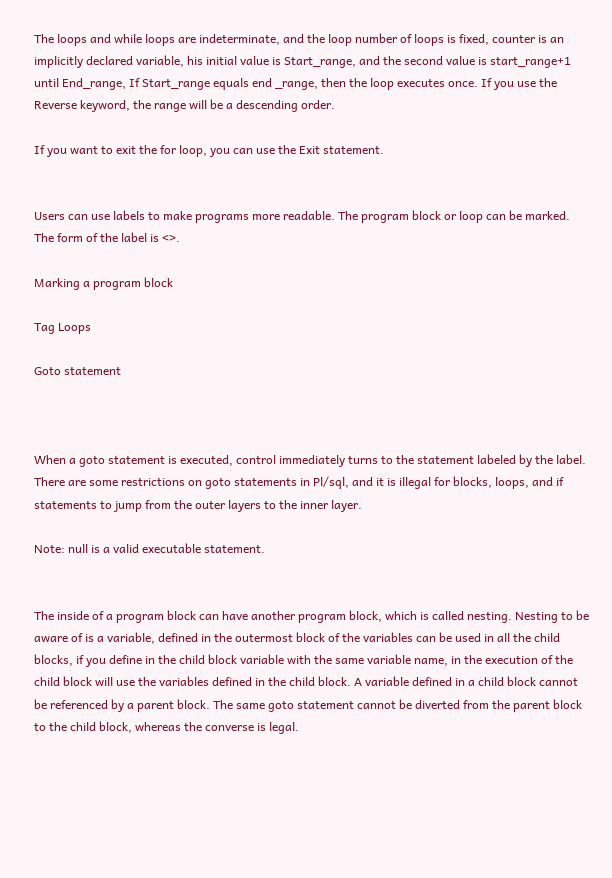The loops and while loops are indeterminate, and the loop number of loops is fixed, counter is an implicitly declared variable, his initial value is Start_range, and the second value is start_range+1 until End_range, If Start_range equals end _range, then the loop executes once. If you use the Reverse keyword, the range will be a descending order.

If you want to exit the for loop, you can use the Exit statement.


Users can use labels to make programs more readable. The program block or loop can be marked. The form of the label is <>.

Marking a program block

Tag Loops

Goto statement



When a goto statement is executed, control immediately turns to the statement labeled by the label. There are some restrictions on goto statements in Pl/sql, and it is illegal for blocks, loops, and if statements to jump from the outer layers to the inner layer.

Note: null is a valid executable statement.


The inside of a program block can have another program block, which is called nesting. Nesting to be aware of is a variable, defined in the outermost block of the variables can be used in all the child blocks, if you define in the child block variable with the same variable name, in the execution of the child block will use the variables defined in the child block. A variable defined in a child block cannot be referenced by a parent block. The same goto statement cannot be diverted from the parent block to the child block, whereas the converse is legal.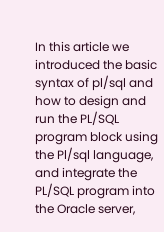In this article we introduced the basic syntax of pl/sql and how to design and run the PL/SQL program block using the Pl/sql language, and integrate the PL/SQL program into the Oracle server,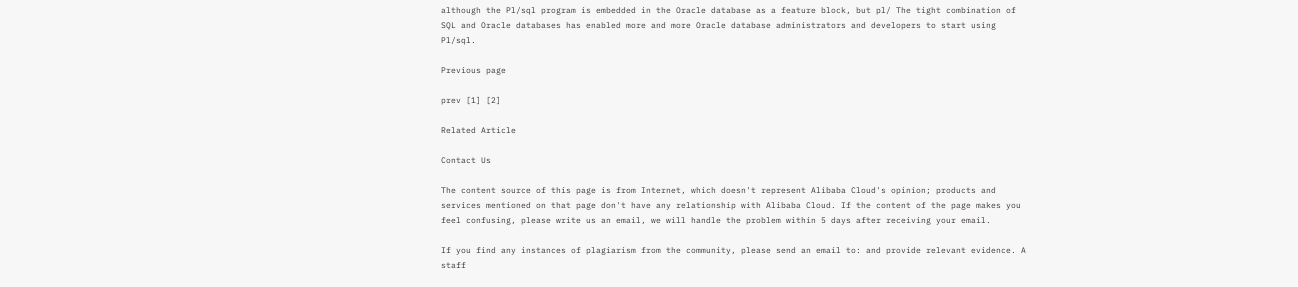although the Pl/sql program is embedded in the Oracle database as a feature block, but pl/ The tight combination of SQL and Oracle databases has enabled more and more Oracle database administrators and developers to start using Pl/sql.

Previous page

prev [1] [2]

Related Article

Contact Us

The content source of this page is from Internet, which doesn't represent Alibaba Cloud's opinion; products and services mentioned on that page don't have any relationship with Alibaba Cloud. If the content of the page makes you feel confusing, please write us an email, we will handle the problem within 5 days after receiving your email.

If you find any instances of plagiarism from the community, please send an email to: and provide relevant evidence. A staff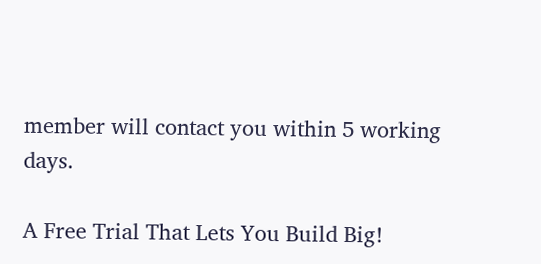member will contact you within 5 working days.

A Free Trial That Lets You Build Big!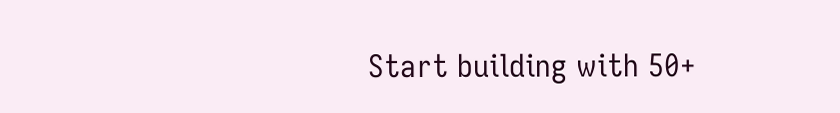Start building with 50+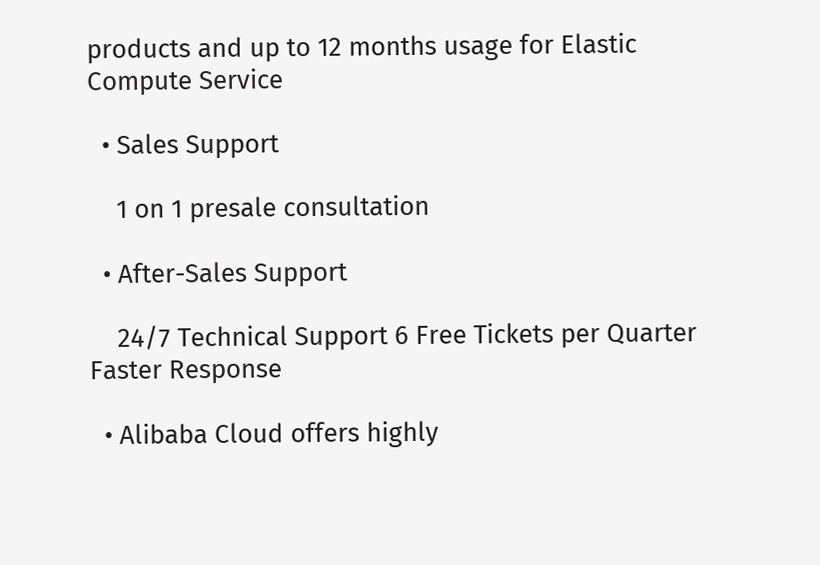products and up to 12 months usage for Elastic Compute Service

  • Sales Support

    1 on 1 presale consultation

  • After-Sales Support

    24/7 Technical Support 6 Free Tickets per Quarter Faster Response

  • Alibaba Cloud offers highly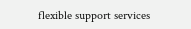flexible support services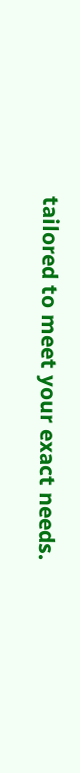tailored to meet your exact needs.